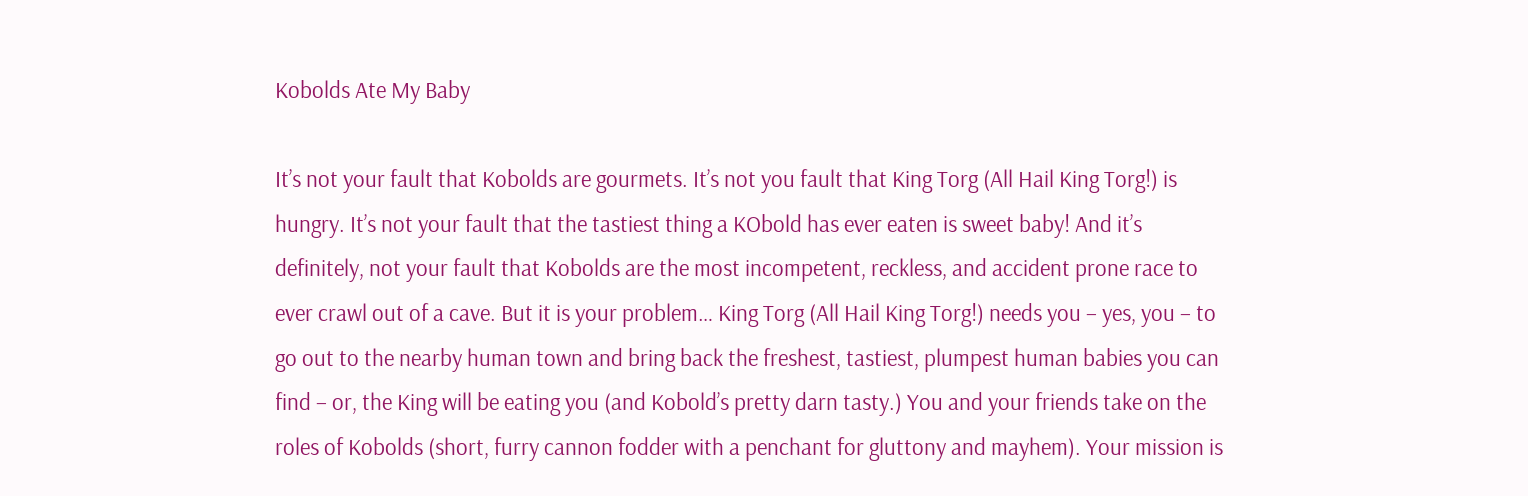Kobolds Ate My Baby

It’s not your fault that Kobolds are gourmets. It’s not you fault that King Torg (All Hail King Torg!) is hungry. It’s not your fault that the tastiest thing a KObold has ever eaten is sweet baby! And it’s definitely, not your fault that Kobolds are the most incompetent, reckless, and accident prone race to ever crawl out of a cave. But it is your problem… King Torg (All Hail King Torg!) needs you – yes, you – to go out to the nearby human town and bring back the freshest, tastiest, plumpest human babies you can find – or, the King will be eating you (and Kobold’s pretty darn tasty.) You and your friends take on the roles of Kobolds (short, furry cannon fodder with a penchant for gluttony and mayhem). Your mission is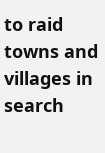to raid towns and villages in search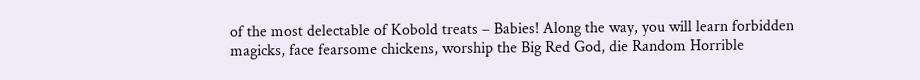of the most delectable of Kobold treats – Babies! Along the way, you will learn forbidden magicks, face fearsome chickens, worship the Big Red God, die Random Horrible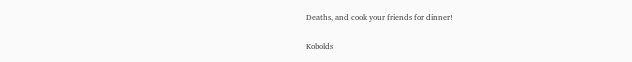Deaths, and cook your friends for dinner!

Kobolds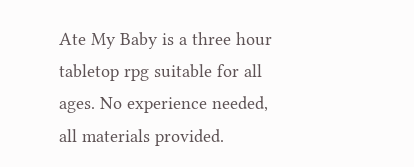Ate My Baby is a three hour tabletop rpg suitable for all ages. No experience needed, all materials provided.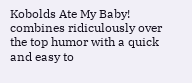Kobolds Ate My Baby! combines ridiculously over the top humor with a quick and easy to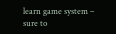learn game system – sure to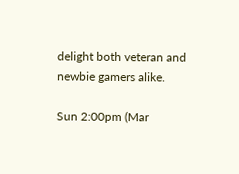delight both veteran and newbie gamers alike.

Sun 2:00pm (Mar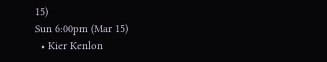15)
Sun 6:00pm (Mar 15)
  • Kier Kenlon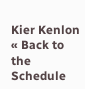Kier Kenlon
« Back to the Schedule